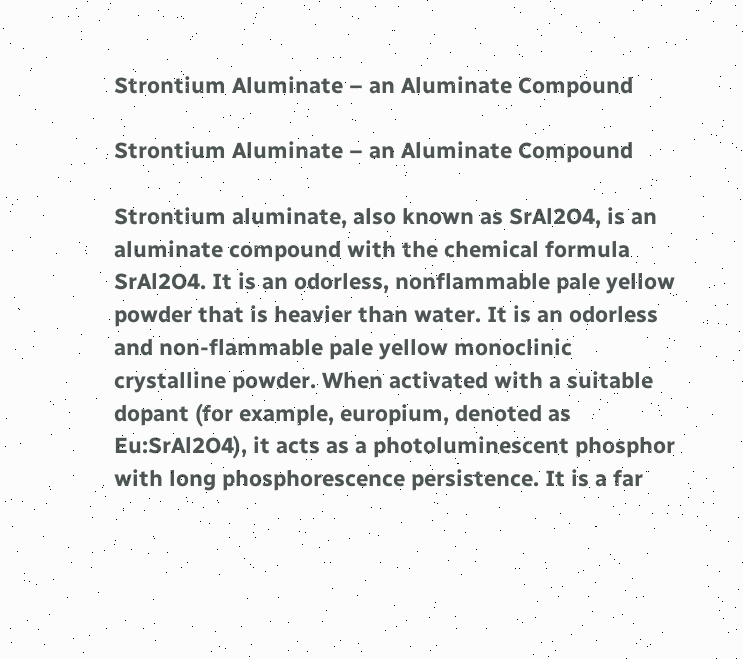Strontium Aluminate – an Aluminate Compound

Strontium Aluminate – an Aluminate Compound

Strontium aluminate, also known as SrAl2O4, is an aluminate compound with the chemical formula SrAl2O4. It is an odorless, nonflammable pale yellow powder that is heavier than water. It is an odorless and non-flammable pale yellow monoclinic crystalline powder. When activated with a suitable dopant (for example, europium, denoted as Eu:SrAl2O4), it acts as a photoluminescent phosphor with long phosphorescence persistence. It is a far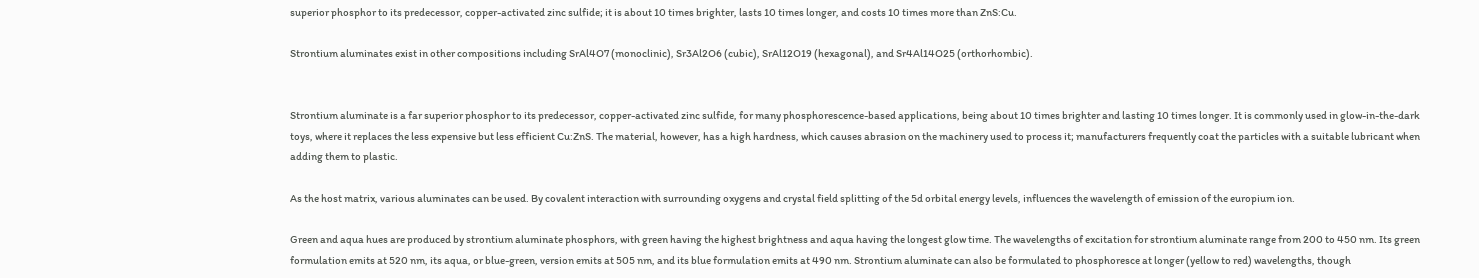superior phosphor to its predecessor, copper-activated zinc sulfide; it is about 10 times brighter, lasts 10 times longer, and costs 10 times more than ZnS:Cu.

Strontium aluminates exist in other compositions including SrAl4O7 (monoclinic), Sr3Al2O6 (cubic), SrAl12O19 (hexagonal), and Sr4Al14O25 (orthorhombic).


Strontium aluminate is a far superior phosphor to its predecessor, copper-activated zinc sulfide, for many phosphorescence-based applications, being about 10 times brighter and lasting 10 times longer. It is commonly used in glow-in-the-dark toys, where it replaces the less expensive but less efficient Cu:ZnS. The material, however, has a high hardness, which causes abrasion on the machinery used to process it; manufacturers frequently coat the particles with a suitable lubricant when adding them to plastic.

As the host matrix, various aluminates can be used. By covalent interaction with surrounding oxygens and crystal field splitting of the 5d orbital energy levels, influences the wavelength of emission of the europium ion.

Green and aqua hues are produced by strontium aluminate phosphors, with green having the highest brightness and aqua having the longest glow time. The wavelengths of excitation for strontium aluminate range from 200 to 450 nm. Its green formulation emits at 520 nm, its aqua, or blue-green, version emits at 505 nm, and its blue formulation emits at 490 nm. Strontium aluminate can also be formulated to phosphoresce at longer (yellow to red) wavelengths, though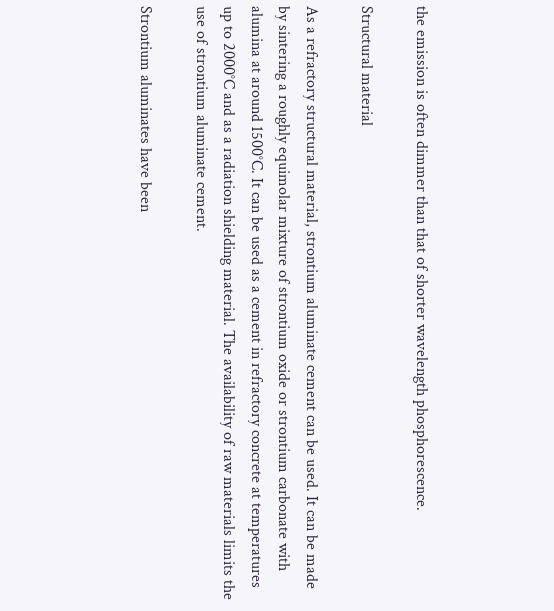the emission is often dimmer than that of shorter wavelength phosphorescence.

Structural material

As a refractory structural material, strontium aluminate cement can be used. It can be made by sintering a roughly equimolar mixture of strontium oxide or strontium carbonate with alumina at around 1500°C. It can be used as a cement in refractory concrete at temperatures up to 2000°C and as a radiation shielding material. The availability of raw materials limits the use of strontium aluminate cement.

Strontium aluminates have been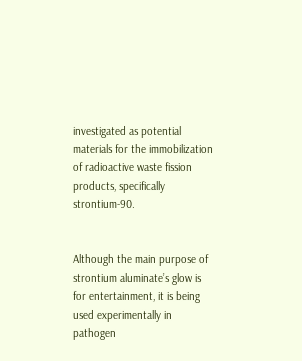investigated as potential materials for the immobilization of radioactive waste fission products, specifically strontium-90.


Although the main purpose of strontium aluminate’s glow is for entertainment, it is being used experimentally in pathogen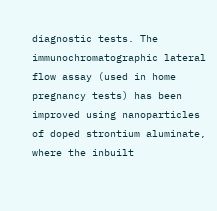diagnostic tests. The immunochromatographic lateral flow assay (used in home pregnancy tests) has been improved using nanoparticles of doped strontium aluminate, where the inbuilt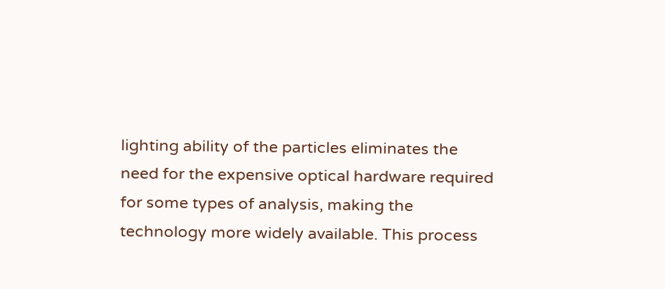lighting ability of the particles eliminates the need for the expensive optical hardware required for some types of analysis, making the technology more widely available. This process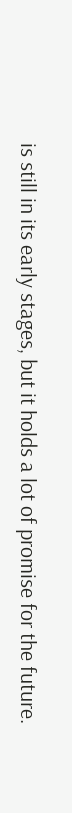is still in its early stages, but it holds a lot of promise for the future.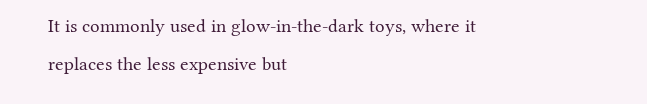It is commonly used in glow-in-the-dark toys, where it replaces the less expensive but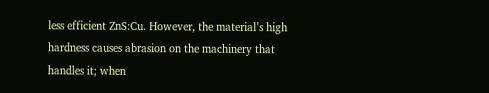less efficient ZnS:Cu. However, the material’s high hardness causes abrasion on the machinery that handles it; when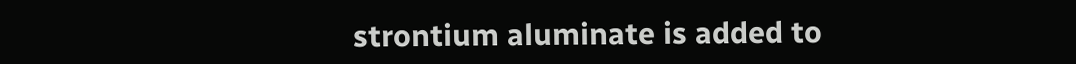strontium aluminate is added to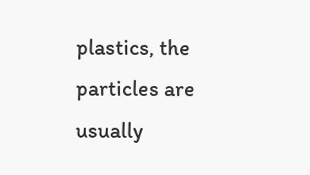plastics, the particles are usually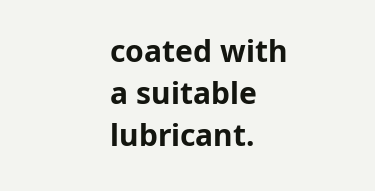coated with a suitable lubricant.